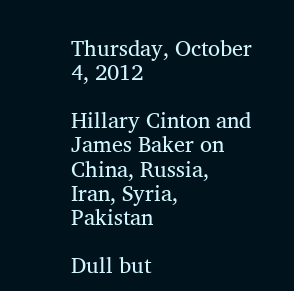Thursday, October 4, 2012

Hillary Cinton and James Baker on China, Russia, Iran, Syria, Pakistan

Dull but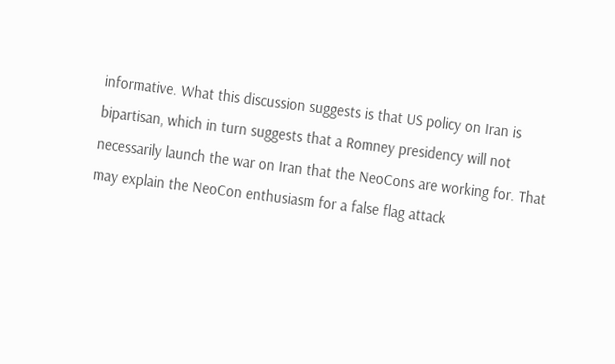informative. What this discussion suggests is that US policy on Iran is bipartisan, which in turn suggests that a Romney presidency will not necessarily launch the war on Iran that the NeoCons are working for. That may explain the NeoCon enthusiasm for a false flag attack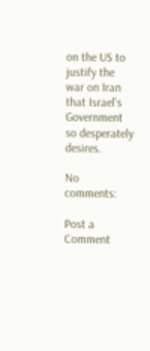on the US to justify the war on Iran that Israel's Government so desperately desires.

No comments:

Post a Comment